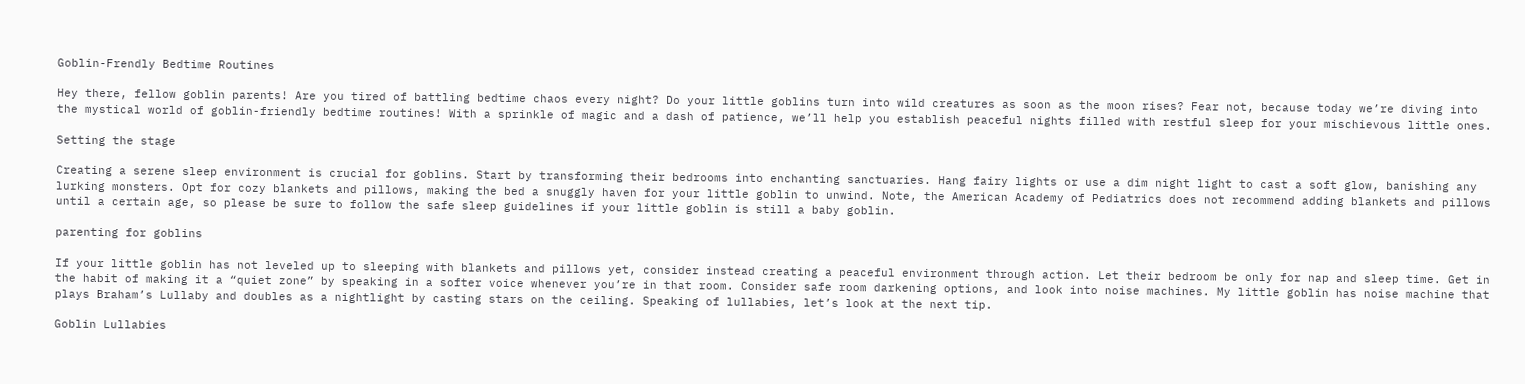Goblin-Frendly Bedtime Routines

Hey there, fellow goblin parents! Are you tired of battling bedtime chaos every night? Do your little goblins turn into wild creatures as soon as the moon rises? Fear not, because today we’re diving into the mystical world of goblin-friendly bedtime routines! With a sprinkle of magic and a dash of patience, we’ll help you establish peaceful nights filled with restful sleep for your mischievous little ones.

Setting the stage

Creating a serene sleep environment is crucial for goblins. Start by transforming their bedrooms into enchanting sanctuaries. Hang fairy lights or use a dim night light to cast a soft glow, banishing any lurking monsters. Opt for cozy blankets and pillows, making the bed a snuggly haven for your little goblin to unwind. Note, the American Academy of Pediatrics does not recommend adding blankets and pillows until a certain age, so please be sure to follow the safe sleep guidelines if your little goblin is still a baby goblin.

parenting for goblins

If your little goblin has not leveled up to sleeping with blankets and pillows yet, consider instead creating a peaceful environment through action. Let their bedroom be only for nap and sleep time. Get in the habit of making it a “quiet zone” by speaking in a softer voice whenever you’re in that room. Consider safe room darkening options, and look into noise machines. My little goblin has noise machine that plays Braham’s Lullaby and doubles as a nightlight by casting stars on the ceiling. Speaking of lullabies, let’s look at the next tip.

Goblin Lullabies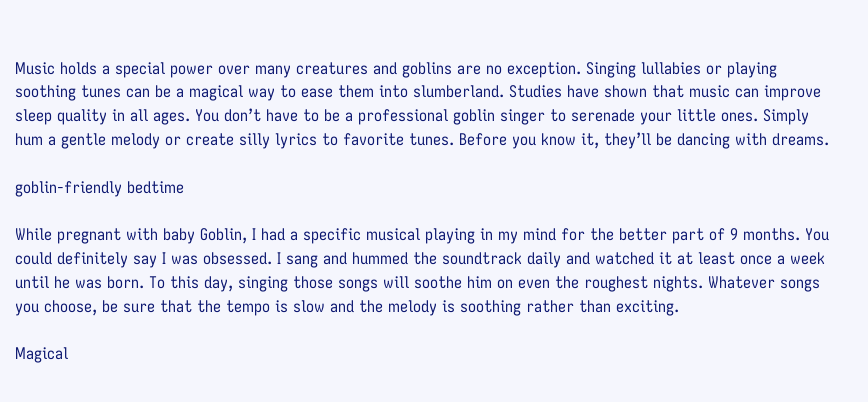Music holds a special power over many creatures and goblins are no exception. Singing lullabies or playing soothing tunes can be a magical way to ease them into slumberland. Studies have shown that music can improve sleep quality in all ages. You don’t have to be a professional goblin singer to serenade your little ones. Simply hum a gentle melody or create silly lyrics to favorite tunes. Before you know it, they’ll be dancing with dreams.

goblin-friendly bedtime

While pregnant with baby Goblin, I had a specific musical playing in my mind for the better part of 9 months. You could definitely say I was obsessed. I sang and hummed the soundtrack daily and watched it at least once a week until he was born. To this day, singing those songs will soothe him on even the roughest nights. Whatever songs you choose, be sure that the tempo is slow and the melody is soothing rather than exciting.

Magical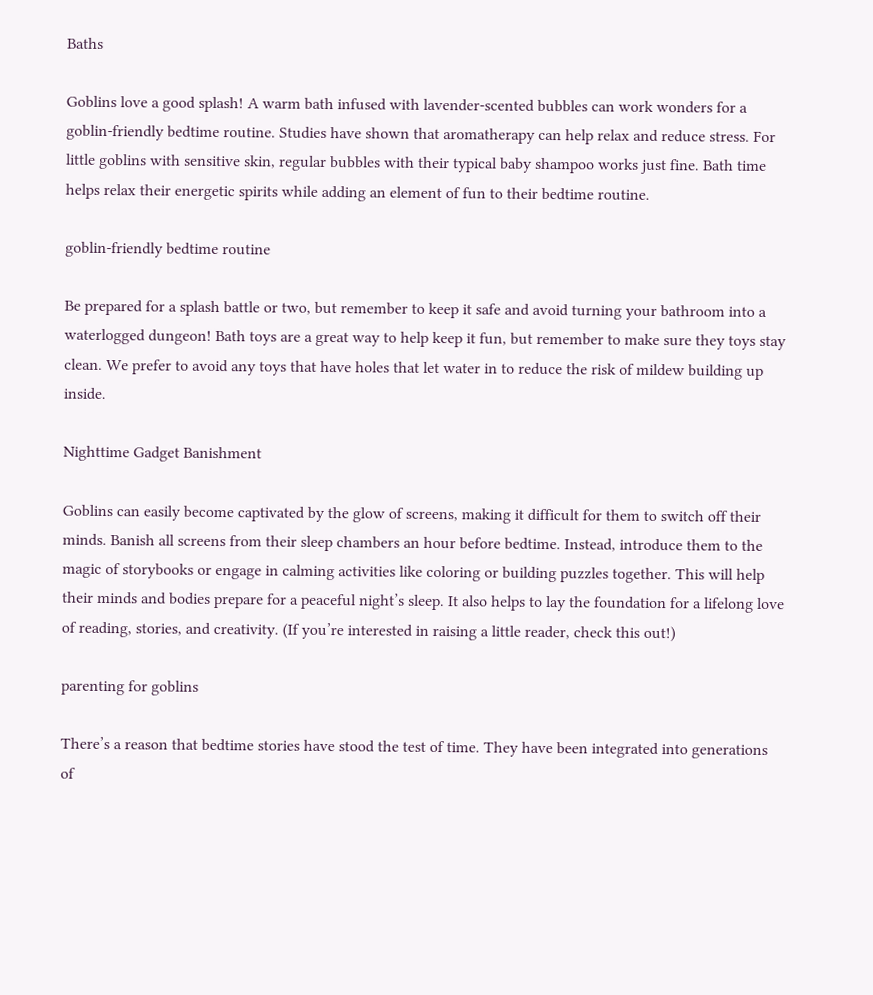Baths

Goblins love a good splash! A warm bath infused with lavender-scented bubbles can work wonders for a goblin-friendly bedtime routine. Studies have shown that aromatherapy can help relax and reduce stress. For little goblins with sensitive skin, regular bubbles with their typical baby shampoo works just fine. Bath time helps relax their energetic spirits while adding an element of fun to their bedtime routine.

goblin-friendly bedtime routine

Be prepared for a splash battle or two, but remember to keep it safe and avoid turning your bathroom into a waterlogged dungeon! Bath toys are a great way to help keep it fun, but remember to make sure they toys stay clean. We prefer to avoid any toys that have holes that let water in to reduce the risk of mildew building up inside.

Nighttime Gadget Banishment

Goblins can easily become captivated by the glow of screens, making it difficult for them to switch off their minds. Banish all screens from their sleep chambers an hour before bedtime. Instead, introduce them to the magic of storybooks or engage in calming activities like coloring or building puzzles together. This will help their minds and bodies prepare for a peaceful night’s sleep. It also helps to lay the foundation for a lifelong love of reading, stories, and creativity. (If you’re interested in raising a little reader, check this out!)

parenting for goblins

There’s a reason that bedtime stories have stood the test of time. They have been integrated into generations of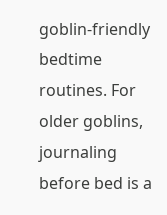goblin-friendly bedtime routines. For older goblins, journaling before bed is a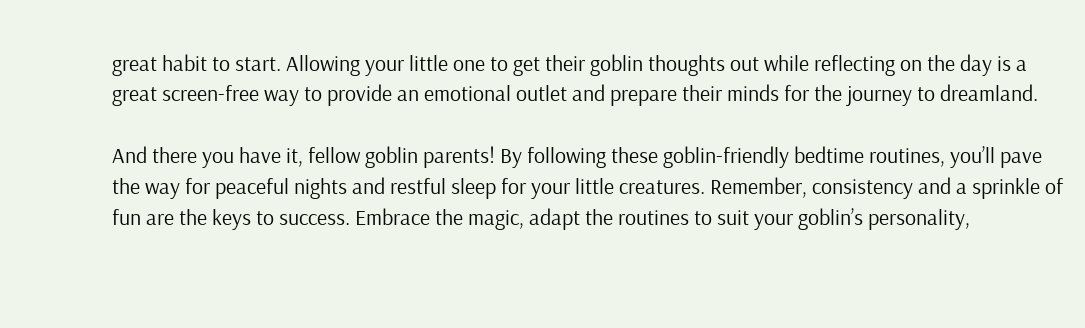great habit to start. Allowing your little one to get their goblin thoughts out while reflecting on the day is a great screen-free way to provide an emotional outlet and prepare their minds for the journey to dreamland.

And there you have it, fellow goblin parents! By following these goblin-friendly bedtime routines, you’ll pave the way for peaceful nights and restful sleep for your little creatures. Remember, consistency and a sprinkle of fun are the keys to success. Embrace the magic, adapt the routines to suit your goblin’s personality,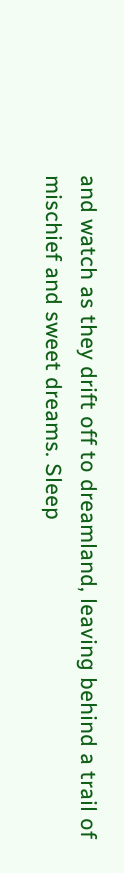and watch as they drift off to dreamland, leaving behind a trail of mischief and sweet dreams. Sleep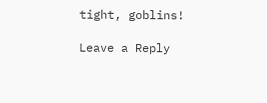tight, goblins!

Leave a Reply